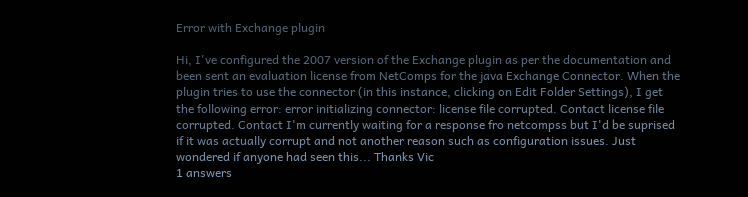Error with Exchange plugin

Hi, I've configured the 2007 version of the Exchange plugin as per the documentation and been sent an evaluation license from NetComps for the java Exchange Connector. When the plugin tries to use the connector (in this instance, clicking on Edit Folder Settings), I get the following error: error initializing connector: license file corrupted. Contact license file corrupted. Contact I'm currently waiting for a response fro netcompss but I'd be suprised if it was actually corrupt and not another reason such as configuration issues. Just wondered if anyone had seen this... Thanks Vic
1 answers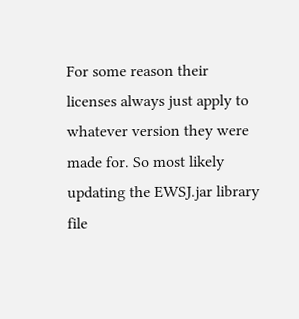For some reason their licenses always just apply to whatever version they were made for. So most likely updating the EWSJ.jar library file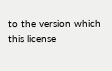to the version which this license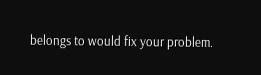belongs to would fix your problem.